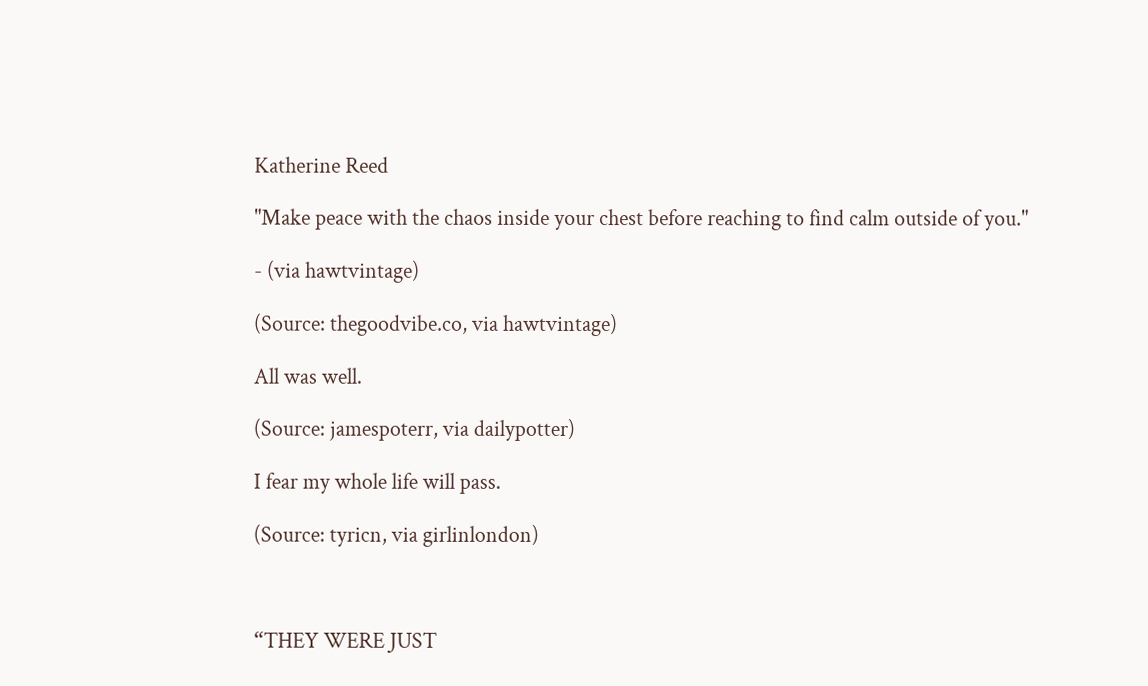Katherine Reed

"Make peace with the chaos inside your chest before reaching to find calm outside of you."

- (via hawtvintage)

(Source: thegoodvibe.co, via hawtvintage)

All was well.

(Source: jamespoterr, via dailypotter)

I fear my whole life will pass.

(Source: tyricn, via girlinlondon)



“THEY WERE JUST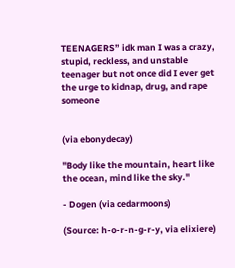TEENAGERS” idk man I was a crazy, stupid, reckless, and unstable teenager but not once did I ever get the urge to kidnap, drug, and rape someone


(via ebonydecay)

"Body like the mountain, heart like the ocean, mind like the sky."

- Dogen (via cedarmoons)

(Source: h-o-r-n-g-r-y, via elixiere)